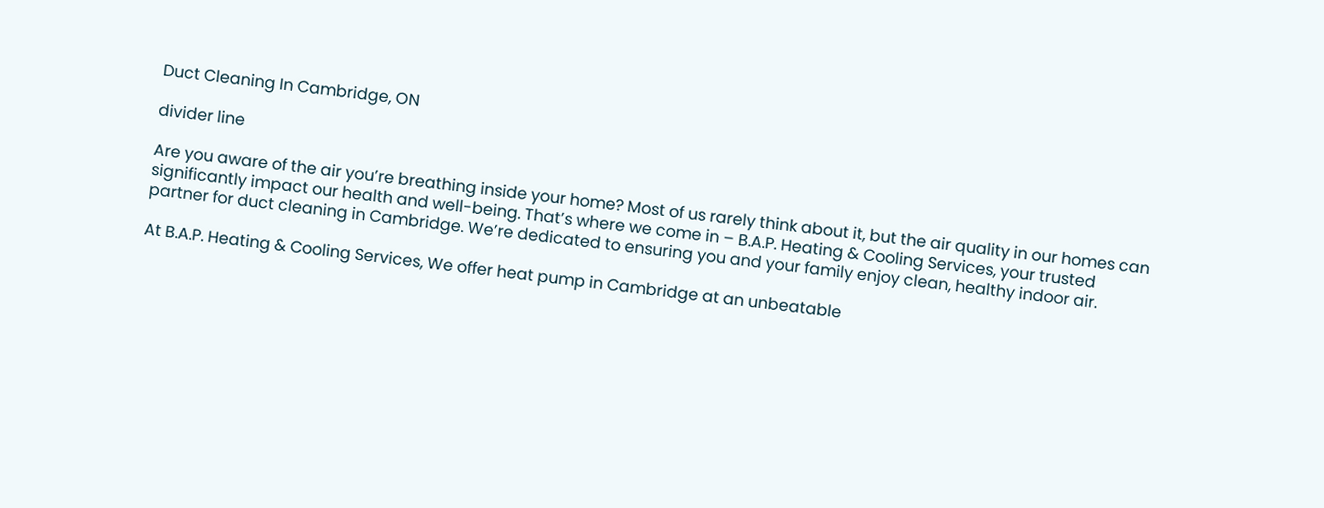Duct Cleaning In Cambridge, ON

divider line

Are you aware of the air you’re breathing inside your home? Most of us rarely think about it, but the air quality in our homes can significantly impact our health and well-being. That’s where we come in – B.A.P. Heating & Cooling Services, your trusted partner for duct cleaning in Cambridge. We’re dedicated to ensuring you and your family enjoy clean, healthy indoor air.

At B.A.P. Heating & Cooling Services, We offer heat pump in Cambridge at an unbeatable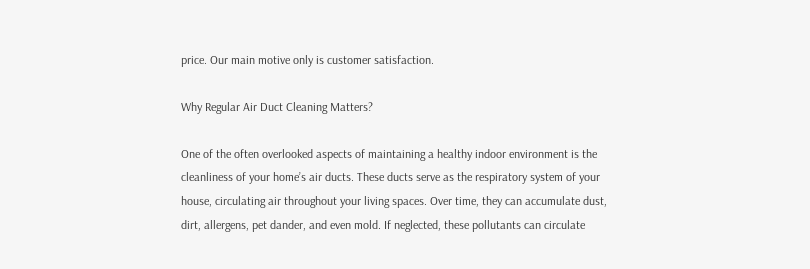price. Our main motive only is customer satisfaction.

Why Regular Air Duct Cleaning Matters?

One of the often overlooked aspects of maintaining a healthy indoor environment is the cleanliness of your home’s air ducts. These ducts serve as the respiratory system of your house, circulating air throughout your living spaces. Over time, they can accumulate dust, dirt, allergens, pet dander, and even mold. If neglected, these pollutants can circulate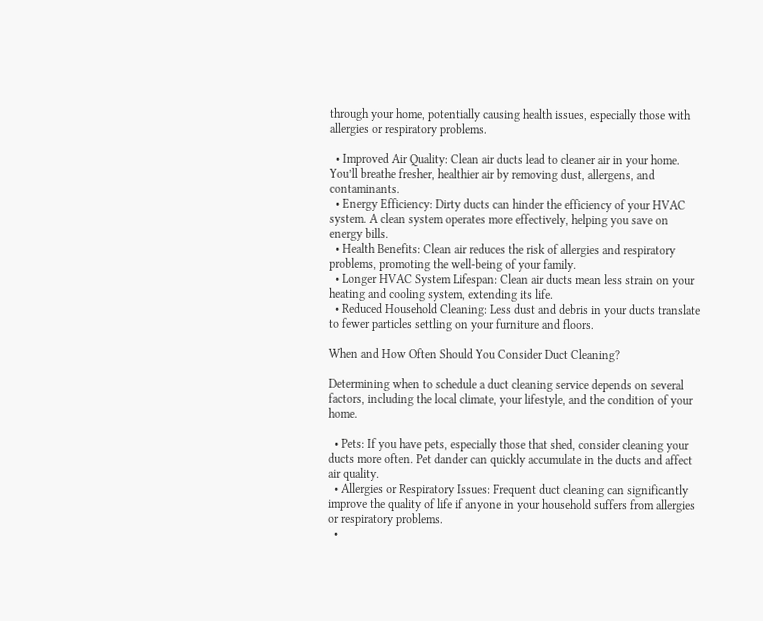through your home, potentially causing health issues, especially those with allergies or respiratory problems.

  • Improved Air Quality: Clean air ducts lead to cleaner air in your home. You’ll breathe fresher, healthier air by removing dust, allergens, and contaminants.
  • Energy Efficiency: Dirty ducts can hinder the efficiency of your HVAC system. A clean system operates more effectively, helping you save on energy bills.
  • Health Benefits: Clean air reduces the risk of allergies and respiratory problems, promoting the well-being of your family.
  • Longer HVAC System Lifespan: Clean air ducts mean less strain on your heating and cooling system, extending its life.
  • Reduced Household Cleaning: Less dust and debris in your ducts translate to fewer particles settling on your furniture and floors.

When and How Often Should You Consider Duct Cleaning?

Determining when to schedule a duct cleaning service depends on several factors, including the local climate, your lifestyle, and the condition of your home.

  • Pets: If you have pets, especially those that shed, consider cleaning your ducts more often. Pet dander can quickly accumulate in the ducts and affect air quality.
  • Allergies or Respiratory Issues: Frequent duct cleaning can significantly improve the quality of life if anyone in your household suffers from allergies or respiratory problems.
  •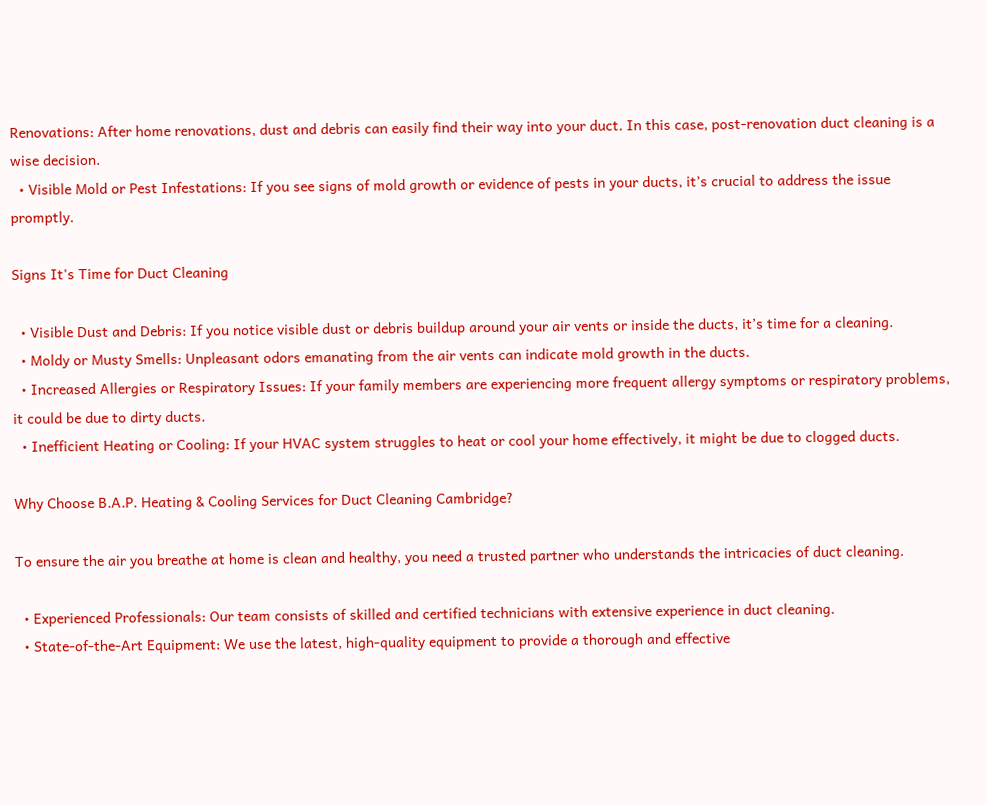Renovations: After home renovations, dust and debris can easily find their way into your duct. In this case, post-renovation duct cleaning is a wise decision.
  • Visible Mold or Pest Infestations: If you see signs of mold growth or evidence of pests in your ducts, it’s crucial to address the issue promptly.

Signs It's Time for Duct Cleaning

  • Visible Dust and Debris: If you notice visible dust or debris buildup around your air vents or inside the ducts, it’s time for a cleaning.
  • Moldy or Musty Smells: Unpleasant odors emanating from the air vents can indicate mold growth in the ducts.
  • Increased Allergies or Respiratory Issues: If your family members are experiencing more frequent allergy symptoms or respiratory problems, it could be due to dirty ducts.
  • Inefficient Heating or Cooling: If your HVAC system struggles to heat or cool your home effectively, it might be due to clogged ducts.

Why Choose B.A.P. Heating & Cooling Services for Duct Cleaning Cambridge?

To ensure the air you breathe at home is clean and healthy, you need a trusted partner who understands the intricacies of duct cleaning.

  • Experienced Professionals: Our team consists of skilled and certified technicians with extensive experience in duct cleaning.
  • State-of-the-Art Equipment: We use the latest, high-quality equipment to provide a thorough and effective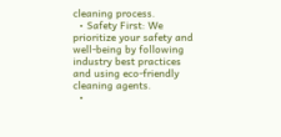cleaning process.
  • Safety First: We prioritize your safety and well-being by following industry best practices and using eco-friendly cleaning agents.
  •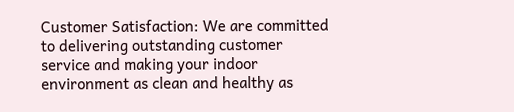Customer Satisfaction: We are committed to delivering outstanding customer service and making your indoor environment as clean and healthy as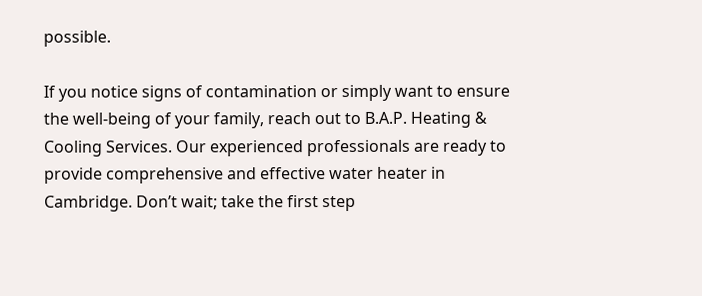possible.

If you notice signs of contamination or simply want to ensure the well-being of your family, reach out to B.A.P. Heating & Cooling Services. Our experienced professionals are ready to provide comprehensive and effective water heater in Cambridge. Don’t wait; take the first step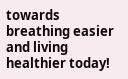towards breathing easier and living healthier today!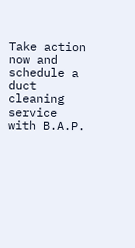Take action now and schedule a duct cleaning service with B.A.P.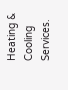Heating & Cooling Services.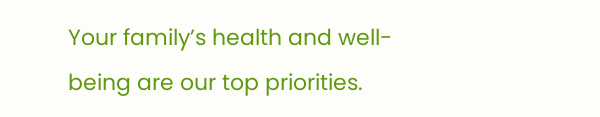Your family’s health and well-being are our top priorities.